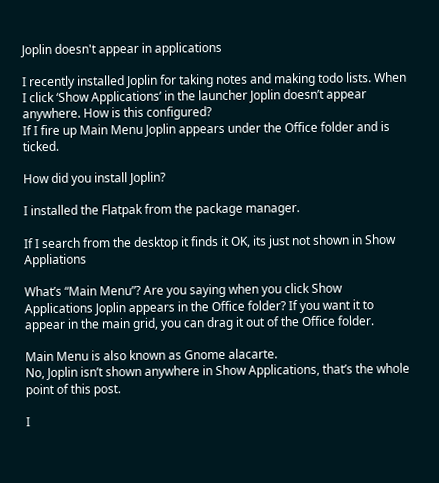Joplin doesn't appear in applications

I recently installed Joplin for taking notes and making todo lists. When I click ‘Show Applications’ in the launcher Joplin doesn’t appear anywhere. How is this configured?
If I fire up Main Menu Joplin appears under the Office folder and is ticked.

How did you install Joplin?

I installed the Flatpak from the package manager.

If I search from the desktop it finds it OK, its just not shown in Show Appliations

What’s “Main Menu”? Are you saying when you click Show Applications Joplin appears in the Office folder? If you want it to appear in the main grid, you can drag it out of the Office folder.

Main Menu is also known as Gnome alacarte.
No, Joplin isn’t shown anywhere in Show Applications, that’s the whole point of this post.

I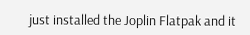just installed the Joplin Flatpak and it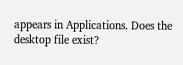appears in Applications. Does the desktop file exist?